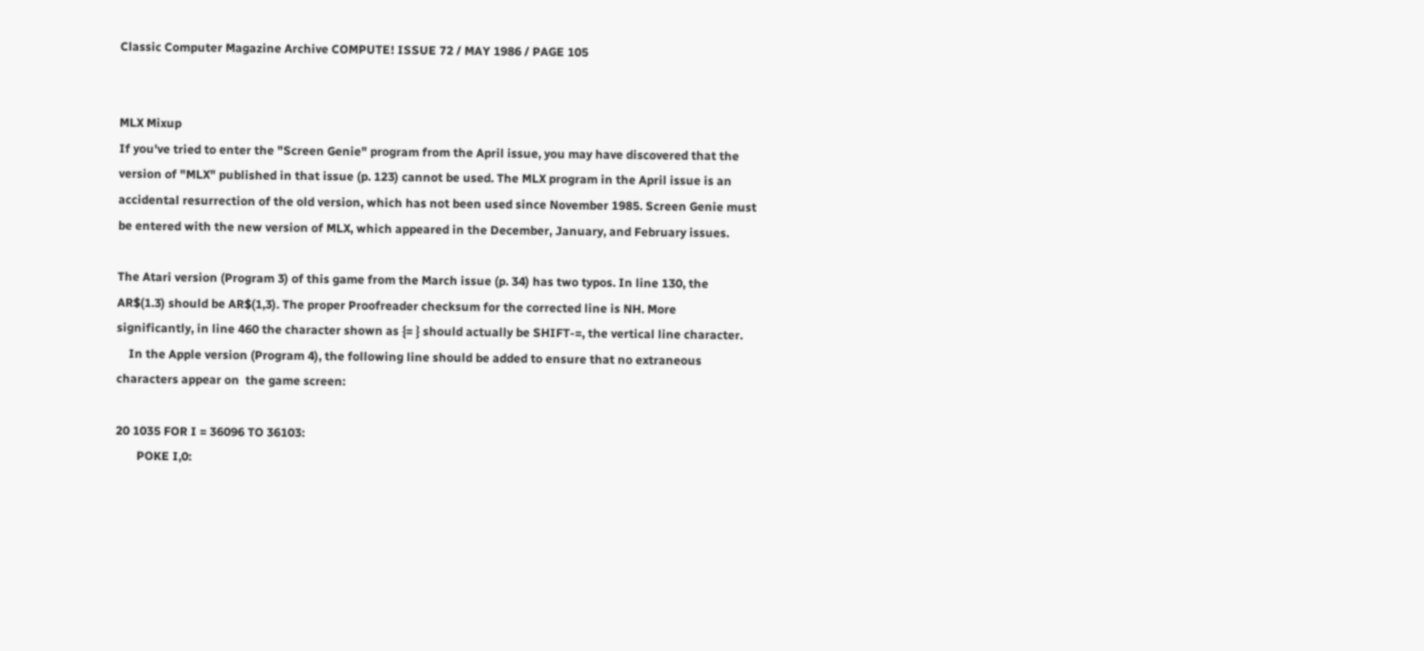Classic Computer Magazine Archive COMPUTE! ISSUE 72 / MAY 1986 / PAGE 105


MLX Mixup
If you've tried to enter the "Screen Genie" program from the April issue, you may have discovered that the version of "MLX" published in that issue (p. 123) cannot be used. The MLX program in the April issue is an accidental resurrection of the old version, which has not been used since November 1985. Screen Genie must be entered with the new version of MLX, which appeared in the December, January, and February issues.

The Atari version (Program 3) of this game from the March issue (p. 34) has two typos. In line 130, the AR$(1.3) should be AR$(1,3). The proper Proofreader checksum for the corrected line is NH. More significantly, in line 460 the character shown as {= } should actually be SHIFT-=, the vertical line character.
    In the Apple version (Program 4), the following line should be added to ensure that no extraneous characters appear on  the game screen:

20 1035 FOR I = 36096 TO 36103:
       POKE I,0: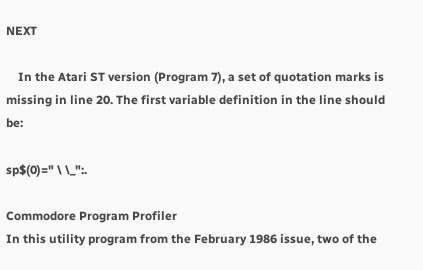NEXT

    In the Atari ST version (Program 7), a set of quotation marks is missing in line 20. The first variable definition in the line should be:

sp$(0)=" \ \_":.

Commodore Program Profiler
In this utility program from the February 1986 issue, two of the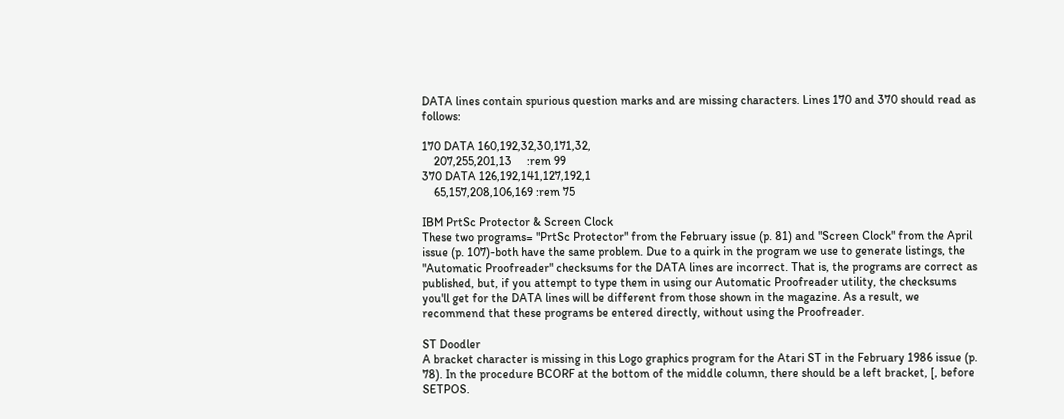DATA lines contain spurious question marks and are missing characters. Lines 170 and 370 should read as follows:

170 DATA 160,192,32,30,171,32,
    207,255,201,13     :rem 99
370 DATA 126,192,141,127,192,1
    65,157,208,106,169 :rem 75

IBM PrtSc Protector & Screen Clock
These two programs= "PrtSc Protector" from the February issue (p. 81) and "Screen Clock" from the April issue (p. 107)-both have the same problem. Due to a quirk in the program we use to generate listings, the "Automatic Proofreader" checksums for the DATA lines are incorrect. That is, the programs are correct as published, but, if you attempt to type them in using our Automatic Proofreader utility, the checksums you'll get for the DATA lines will be different from those shown in the magazine. As a result, we recommend that these programs be entered directly, without using the Proofreader.

ST Doodler
A bracket character is missing in this Logo graphics program for the Atari ST in the February 1986 issue (p. 78). In the procedure BCORF at the bottom of the middle column, there should be a left bracket, [, before SETPOS.